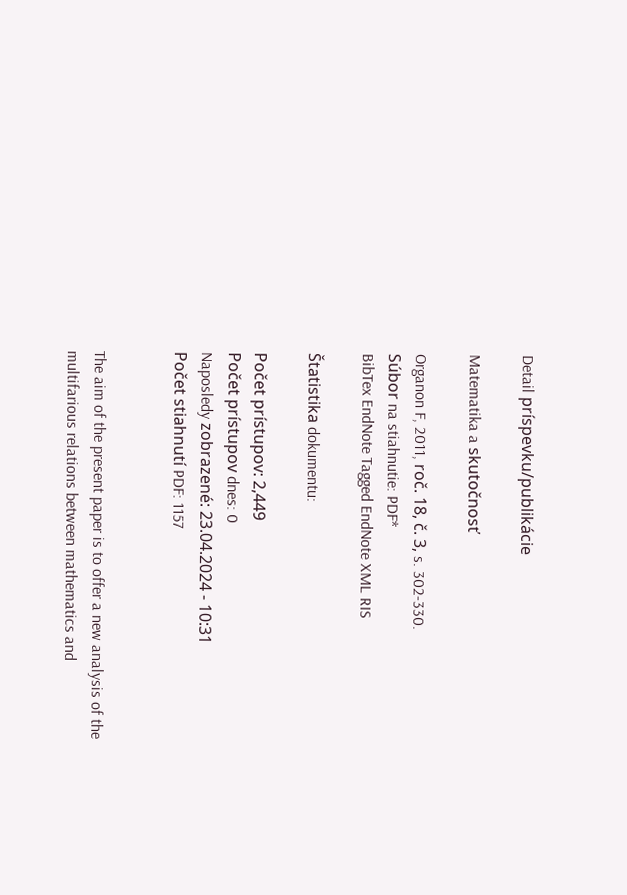Detail príspevku/publikácie

Matematika a skutočnosť

Organon F, 2011, roč. 18, č. 3, s. 302-330.
Súbor na stiahnutie: PDF*
BibTex EndNote Tagged EndNote XML RIS

Štatistika dokumentu:

Počet prístupov: 2,449
Počet prístupov dnes: 0
Naposledy zobrazené: 23.04.2024 - 10:31
Počet stiahnutí PDF: 1157


The aim of the present paper is to offer a new analysis of the multifarious relations between mathematics and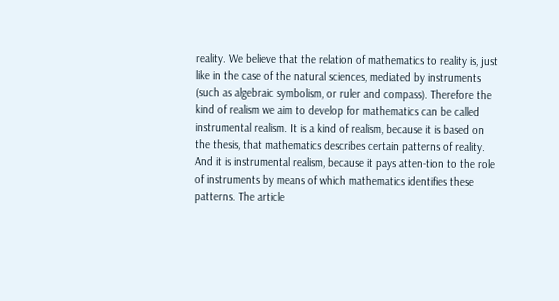reality. We believe that the relation of mathematics to reality is, just like in the case of the natural sciences, mediated by instruments (such as algebraic symbolism, or ruler and compass). Therefore the kind of realism we aim to develop for mathematics can be called instrumental realism. It is a kind of realism, because it is based on the thesis, that mathematics describes certain patterns of reality. And it is instrumental realism, because it pays atten-tion to the role of instruments by means of which mathematics identifies these patterns. The article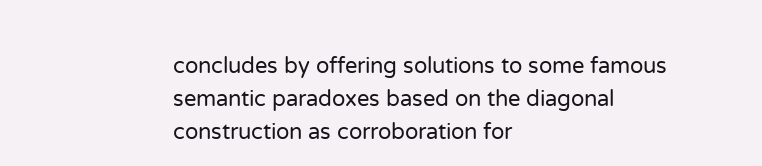concludes by offering solutions to some famous semantic paradoxes based on the diagonal construction as corroboration for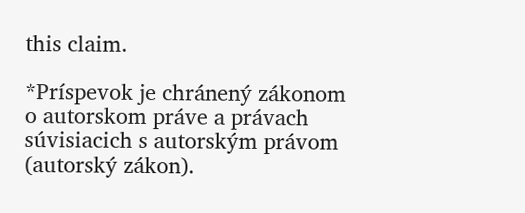this claim.

*Príspevok je chránený zákonom o autorskom práve a právach súvisiacich s autorským právom (autorský zákon).